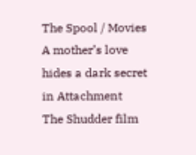The Spool / Movies
A mother’s love hides a dark secret in Attachment
The Shudder film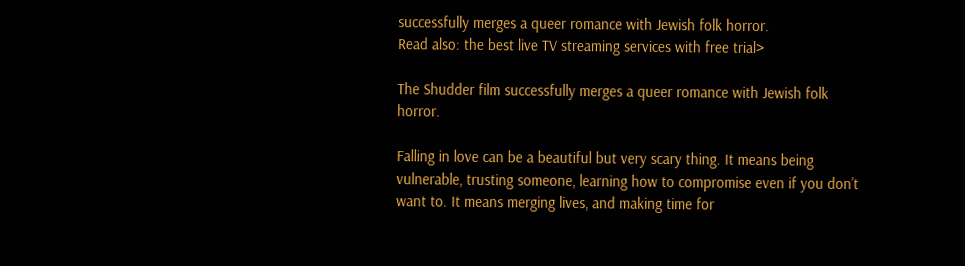successfully merges a queer romance with Jewish folk horror.
Read also: the best live TV streaming services with free trial>

The Shudder film successfully merges a queer romance with Jewish folk horror.

Falling in love can be a beautiful but very scary thing. It means being vulnerable, trusting someone, learning how to compromise even if you don’t want to. It means merging lives, and making time for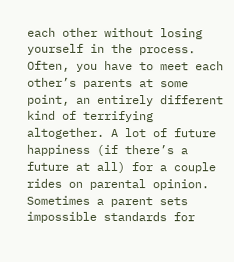each other without losing yourself in the process. Often, you have to meet each other’s parents at some point, an entirely different kind of terrifying altogether. A lot of future happiness (if there’s a future at all) for a couple rides on parental opinion. Sometimes a parent sets impossible standards for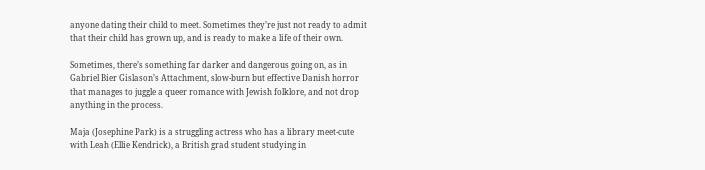anyone dating their child to meet. Sometimes they’re just not ready to admit that their child has grown up, and is ready to make a life of their own.

Sometimes, there’s something far darker and dangerous going on, as in Gabriel Bier Gislason’s Attachment, slow-burn but effective Danish horror that manages to juggle a queer romance with Jewish folklore, and not drop anything in the process.

Maja (Josephine Park) is a struggling actress who has a library meet-cute with Leah (Ellie Kendrick), a British grad student studying in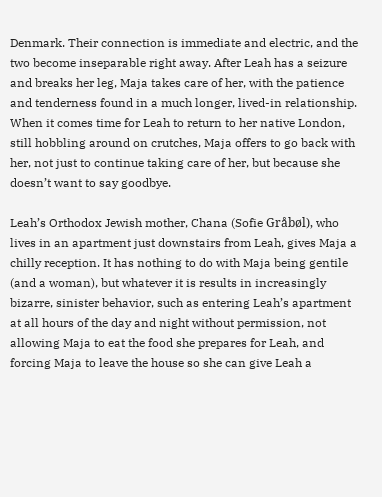Denmark. Their connection is immediate and electric, and the two become inseparable right away. After Leah has a seizure and breaks her leg, Maja takes care of her, with the patience and tenderness found in a much longer, lived-in relationship. When it comes time for Leah to return to her native London, still hobbling around on crutches, Maja offers to go back with her, not just to continue taking care of her, but because she doesn’t want to say goodbye.

Leah’s Orthodox Jewish mother, Chana (Sofie Gråbøl), who lives in an apartment just downstairs from Leah, gives Maja a chilly reception. It has nothing to do with Maja being gentile (and a woman), but whatever it is results in increasingly bizarre, sinister behavior, such as entering Leah’s apartment at all hours of the day and night without permission, not allowing Maja to eat the food she prepares for Leah, and forcing Maja to leave the house so she can give Leah a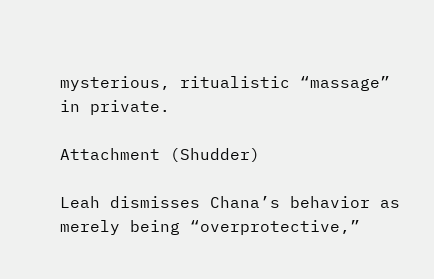mysterious, ritualistic “massage” in private.

Attachment (Shudder)

Leah dismisses Chana’s behavior as merely being “overprotective,”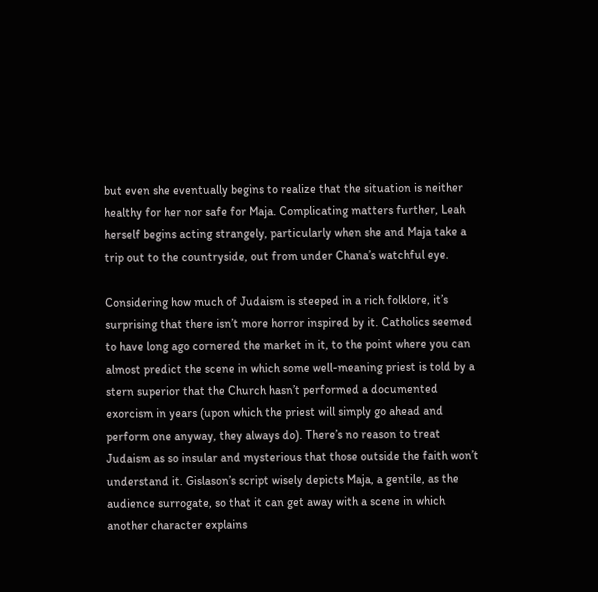but even she eventually begins to realize that the situation is neither healthy for her nor safe for Maja. Complicating matters further, Leah herself begins acting strangely, particularly when she and Maja take a trip out to the countryside, out from under Chana’s watchful eye.

Considering how much of Judaism is steeped in a rich folklore, it’s surprising that there isn’t more horror inspired by it. Catholics seemed to have long ago cornered the market in it, to the point where you can almost predict the scene in which some well-meaning priest is told by a stern superior that the Church hasn’t performed a documented exorcism in years (upon which the priest will simply go ahead and perform one anyway, they always do). There’s no reason to treat Judaism as so insular and mysterious that those outside the faith won’t understand it. Gislason’s script wisely depicts Maja, a gentile, as the audience surrogate, so that it can get away with a scene in which another character explains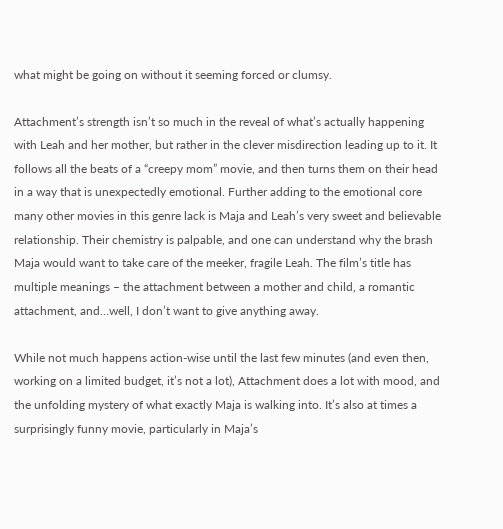what might be going on without it seeming forced or clumsy.

Attachment’s strength isn’t so much in the reveal of what’s actually happening with Leah and her mother, but rather in the clever misdirection leading up to it. It follows all the beats of a “creepy mom” movie, and then turns them on their head in a way that is unexpectedly emotional. Further adding to the emotional core many other movies in this genre lack is Maja and Leah’s very sweet and believable relationship. Their chemistry is palpable, and one can understand why the brash Maja would want to take care of the meeker, fragile Leah. The film’s title has multiple meanings – the attachment between a mother and child, a romantic attachment, and…well, I don’t want to give anything away.

While not much happens action-wise until the last few minutes (and even then, working on a limited budget, it’s not a lot), Attachment does a lot with mood, and the unfolding mystery of what exactly Maja is walking into. It’s also at times a surprisingly funny movie, particularly in Maja’s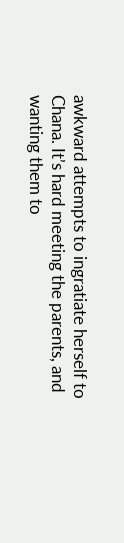awkward attempts to ingratiate herself to Chana. It’s hard meeting the parents, and wanting them to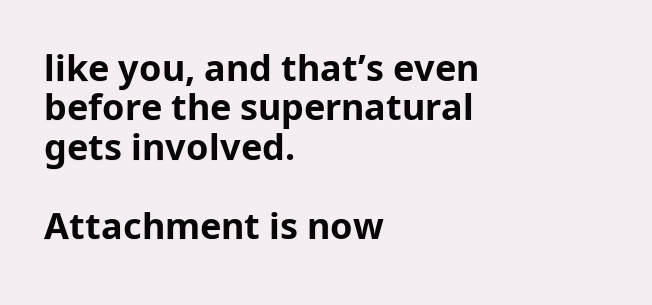like you, and that’s even before the supernatural gets involved.

Attachment is now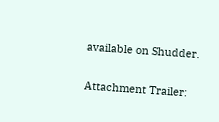available on Shudder.

Attachment Trailer: